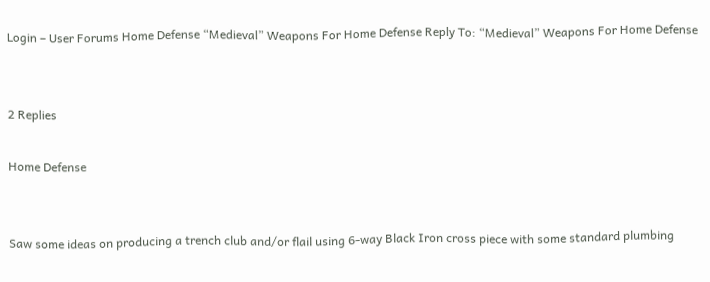Login – User Forums Home Defense “Medieval” Weapons For Home Defense Reply To: “Medieval” Weapons For Home Defense


2 Replies

Home Defense


Saw some ideas on producing a trench club and/or flail using 6-way Black Iron cross piece with some standard plumbing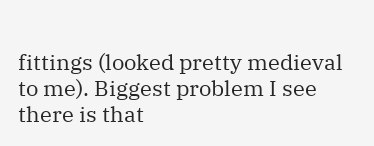fittings (looked pretty medieval to me). Biggest problem I see there is that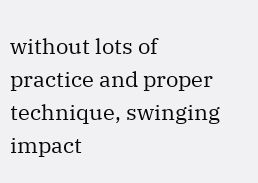without lots of practice and proper technique, swinging impact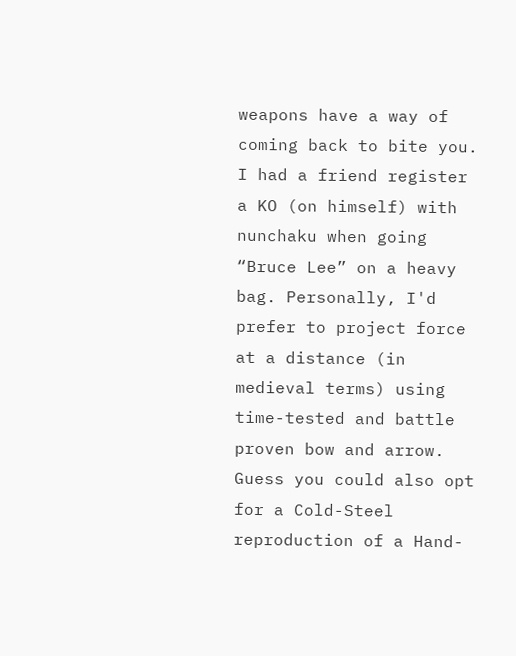weapons have a way of coming back to bite you. I had a friend register a KO (on himself) with nunchaku when going “Bruce Lee” on a heavy bag. Personally, I'd prefer to project force at a distance (in medieval terms) using time-tested and battle proven bow and arrow. Guess you could also opt for a Cold-Steel reproduction of a Hand-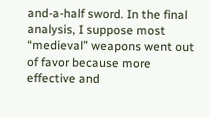and-a-half sword. In the final analysis, I suppose most “medieval” weapons went out of favor because more effective and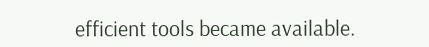efficient tools became available.